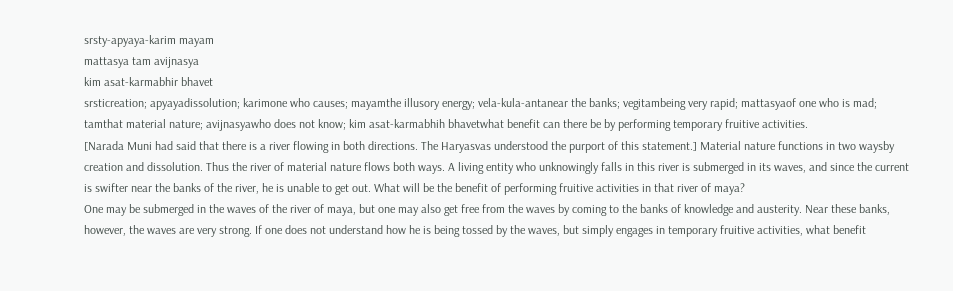srsty-apyaya-karim mayam
mattasya tam avijnasya
kim asat-karmabhir bhavet
srsticreation; apyayadissolution; karimone who causes; mayamthe illusory energy; vela-kula-antanear the banks; vegitambeing very rapid; mattasyaof one who is mad; tamthat material nature; avijnasyawho does not know; kim asat-karmabhih bhavetwhat benefit can there be by performing temporary fruitive activities.
[Narada Muni had said that there is a river flowing in both directions. The Haryasvas understood the purport of this statement.] Material nature functions in two waysby creation and dissolution. Thus the river of material nature flows both ways. A living entity who unknowingly falls in this river is submerged in its waves, and since the current is swifter near the banks of the river, he is unable to get out. What will be the benefit of performing fruitive activities in that river of maya?
One may be submerged in the waves of the river of maya, but one may also get free from the waves by coming to the banks of knowledge and austerity. Near these banks, however, the waves are very strong. If one does not understand how he is being tossed by the waves, but simply engages in temporary fruitive activities, what benefit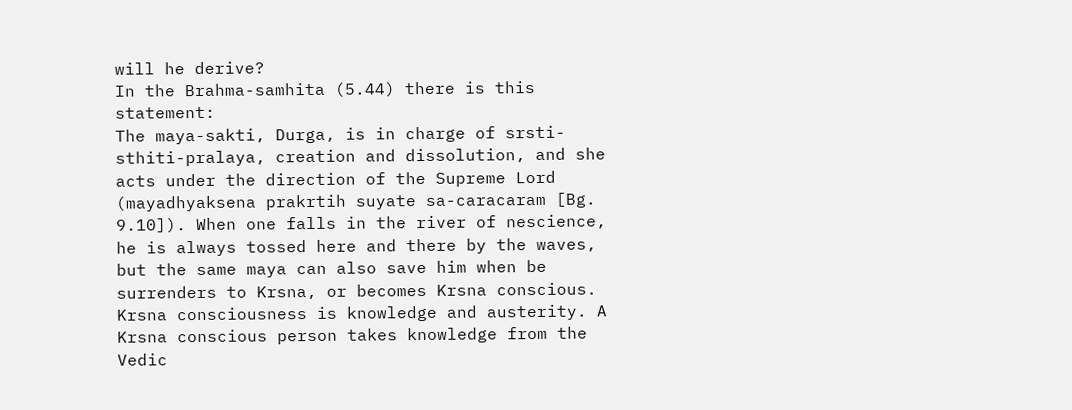will he derive?
In the Brahma-samhita (5.44) there is this statement:
The maya-sakti, Durga, is in charge of srsti-sthiti-pralaya, creation and dissolution, and she acts under the direction of the Supreme Lord (mayadhyaksena prakrtih suyate sa-caracaram [Bg. 9.10]). When one falls in the river of nescience, he is always tossed here and there by the waves, but the same maya can also save him when be surrenders to Krsna, or becomes Krsna conscious. Krsna consciousness is knowledge and austerity. A Krsna conscious person takes knowledge from the Vedic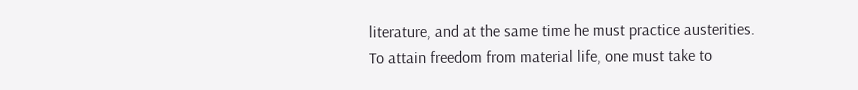literature, and at the same time he must practice austerities.
To attain freedom from material life, one must take to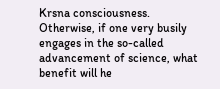Krsna consciousness. Otherwise, if one very busily engages in the so-called advancement of science, what benefit will he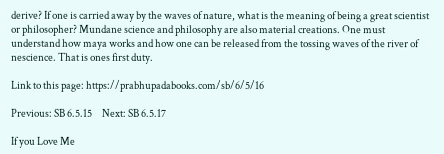derive? If one is carried away by the waves of nature, what is the meaning of being a great scientist or philosopher? Mundane science and philosophy are also material creations. One must understand how maya works and how one can be released from the tossing waves of the river of nescience. That is ones first duty.

Link to this page: https://prabhupadabooks.com/sb/6/5/16

Previous: SB 6.5.15     Next: SB 6.5.17

If you Love Me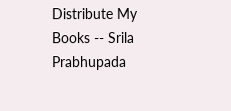Distribute My Books -- Srila Prabhupada